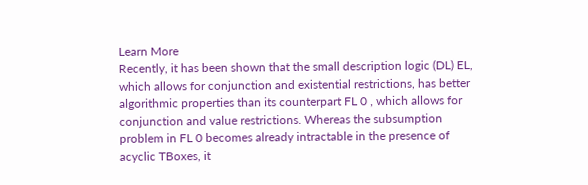Learn More
Recently, it has been shown that the small description logic (DL) EL, which allows for conjunction and existential restrictions, has better algorithmic properties than its counterpart FL 0 , which allows for conjunction and value restrictions. Whereas the subsumption problem in FL 0 becomes already intractable in the presence of acyclic TBoxes, it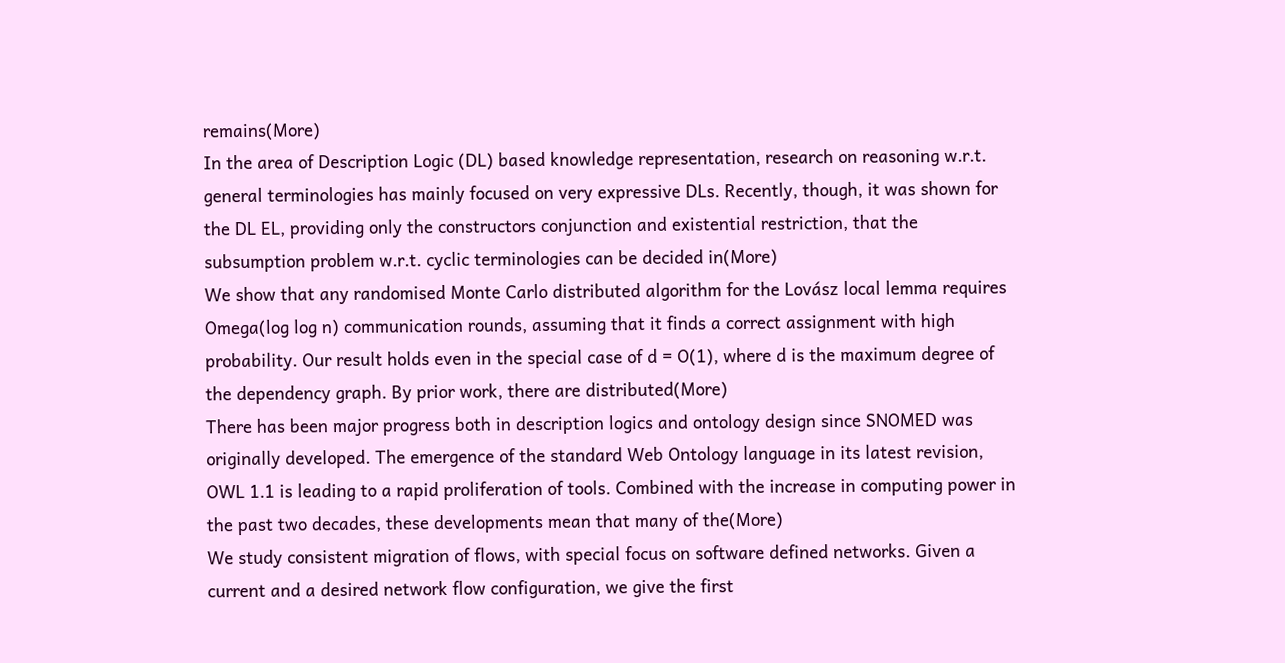remains(More)
In the area of Description Logic (DL) based knowledge representation, research on reasoning w.r.t. general terminologies has mainly focused on very expressive DLs. Recently, though, it was shown for the DL EL, providing only the constructors conjunction and existential restriction, that the subsumption problem w.r.t. cyclic terminologies can be decided in(More)
We show that any randomised Monte Carlo distributed algorithm for the Lovász local lemma requires Omega(log log n) communication rounds, assuming that it finds a correct assignment with high probability. Our result holds even in the special case of d = O(1), where d is the maximum degree of the dependency graph. By prior work, there are distributed(More)
There has been major progress both in description logics and ontology design since SNOMED was originally developed. The emergence of the standard Web Ontology language in its latest revision, OWL 1.1 is leading to a rapid proliferation of tools. Combined with the increase in computing power in the past two decades, these developments mean that many of the(More)
We study consistent migration of flows, with special focus on software defined networks. Given a current and a desired network flow configuration, we give the first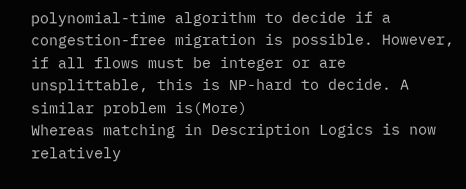polynomial-time algorithm to decide if a congestion-free migration is possible. However, if all flows must be integer or are unsplittable, this is NP-hard to decide. A similar problem is(More)
Whereas matching in Description Logics is now relatively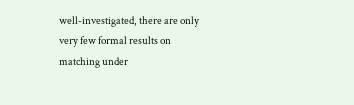well-investigated, there are only very few formal results on matching under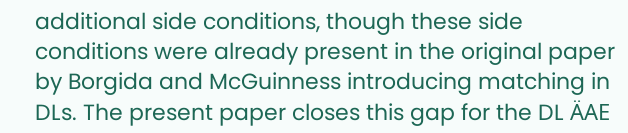additional side conditions, though these side conditions were already present in the original paper by Borgida and McGuinness introducing matching in DLs. The present paper closes this gap for the DL ÄAE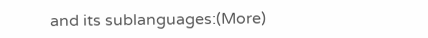and its sublanguages:(More)